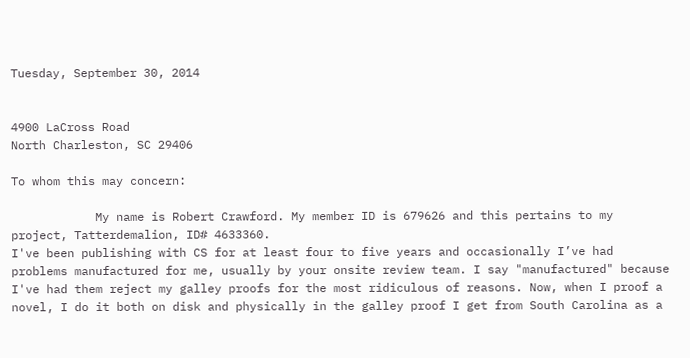Tuesday, September 30, 2014


4900 LaCross Road
North Charleston, SC 29406

To whom this may concern:

            My name is Robert Crawford. My member ID is 679626 and this pertains to my project, Tatterdemalion, ID# 4633360.
I've been publishing with CS for at least four to five years and occasionally I’ve had problems manufactured for me, usually by your onsite review team. I say "manufactured" because I've had them reject my galley proofs for the most ridiculous of reasons. Now, when I proof a novel, I do it both on disk and physically in the galley proof I get from South Carolina as a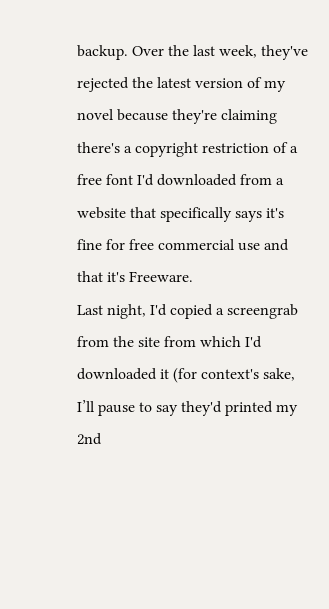backup. Over the last week, they've rejected the latest version of my novel because they're claiming there's a copyright restriction of a free font I'd downloaded from a website that specifically says it's fine for free commercial use and that it's Freeware.
Last night, I'd copied a screengrab from the site from which I'd downloaded it (for context's sake, I’ll pause to say they'd printed my 2nd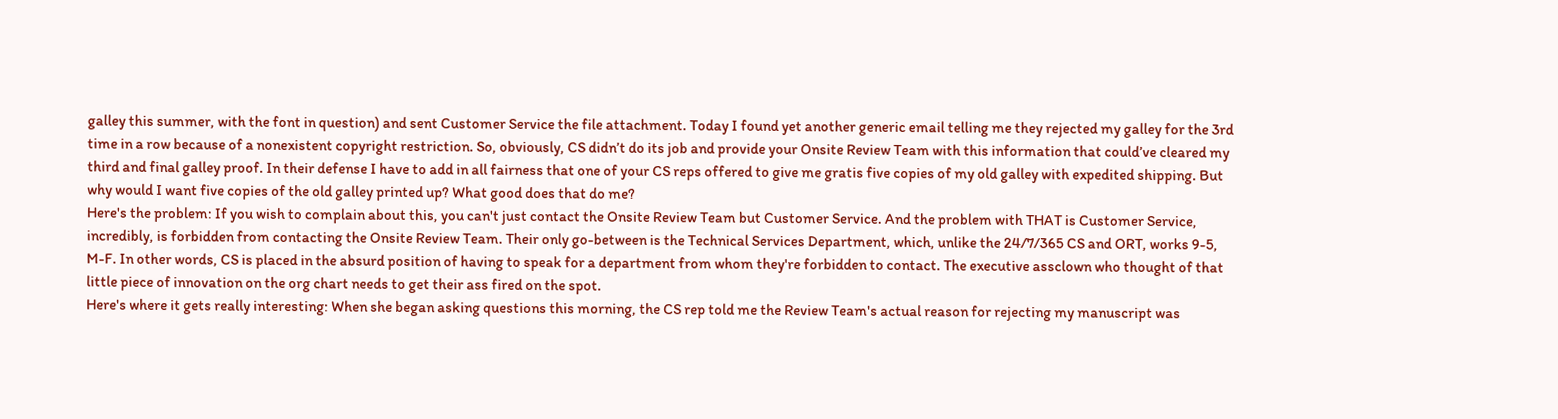galley this summer, with the font in question) and sent Customer Service the file attachment. Today I found yet another generic email telling me they rejected my galley for the 3rd time in a row because of a nonexistent copyright restriction. So, obviously, CS didn’t do its job and provide your Onsite Review Team with this information that could’ve cleared my third and final galley proof. In their defense I have to add in all fairness that one of your CS reps offered to give me gratis five copies of my old galley with expedited shipping. But why would I want five copies of the old galley printed up? What good does that do me?
Here's the problem: If you wish to complain about this, you can't just contact the Onsite Review Team but Customer Service. And the problem with THAT is Customer Service, incredibly, is forbidden from contacting the Onsite Review Team. Their only go-between is the Technical Services Department, which, unlike the 24/7/365 CS and ORT, works 9-5, M-F. In other words, CS is placed in the absurd position of having to speak for a department from whom they're forbidden to contact. The executive assclown who thought of that little piece of innovation on the org chart needs to get their ass fired on the spot.
Here's where it gets really interesting: When she began asking questions this morning, the CS rep told me the Review Team's actual reason for rejecting my manuscript was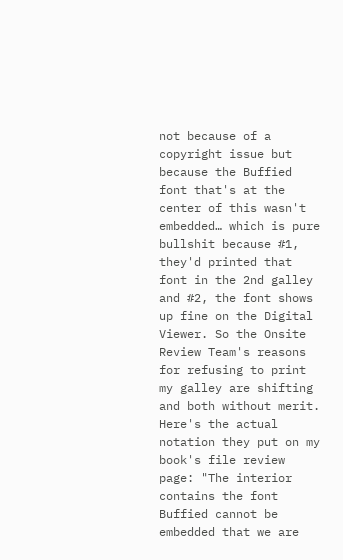not because of a copyright issue but because the Buffied font that's at the center of this wasn't embedded… which is pure bullshit because #1, they'd printed that font in the 2nd galley and #2, the font shows up fine on the Digital Viewer. So the Onsite Review Team's reasons for refusing to print my galley are shifting and both without merit. Here's the actual notation they put on my book's file review page: "The interior contains the font Buffied cannot be embedded that we are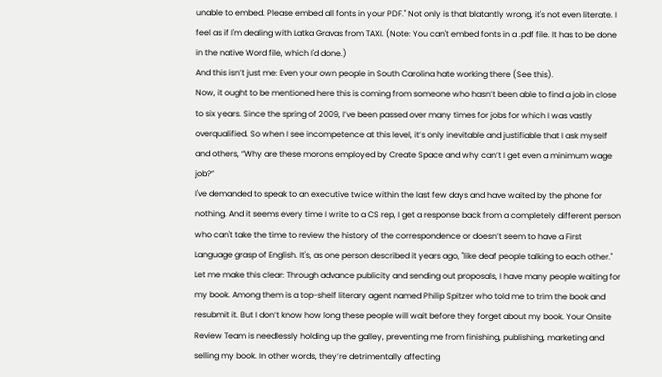unable to embed. Please embed all fonts in your PDF." Not only is that blatantly wrong, it's not even literate. I feel as if I'm dealing with Latka Gravas from TAXI. (Note: You can't embed fonts in a .pdf file. It has to be done in the native Word file, which I'd done.)
And this isn’t just me: Even your own people in South Carolina hate working there (See this).
Now, it ought to be mentioned here this is coming from someone who hasn’t been able to find a job in close to six years. Since the spring of 2009, I’ve been passed over many times for jobs for which I was vastly overqualified. So when I see incompetence at this level, it’s only inevitable and justifiable that I ask myself and others, “Why are these morons employed by Create Space and why can’t I get even a minimum wage job?”
I've demanded to speak to an executive twice within the last few days and have waited by the phone for nothing. And it seems every time I write to a CS rep, I get a response back from a completely different person who can't take the time to review the history of the correspondence or doesn’t seem to have a First Language grasp of English. It's, as one person described it years ago, "like deaf people talking to each other."
Let me make this clear: Through advance publicity and sending out proposals, I have many people waiting for my book. Among them is a top-shelf literary agent named Philip Spitzer who told me to trim the book and resubmit it. But I don’t know how long these people will wait before they forget about my book. Your Onsite Review Team is needlessly holding up the galley, preventing me from finishing, publishing, marketing and selling my book. In other words, they’re detrimentally affecting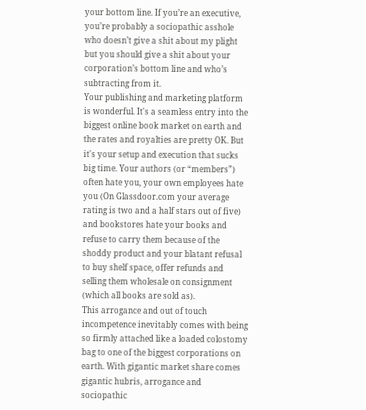your bottom line. If you’re an executive, you’re probably a sociopathic asshole who doesn’t give a shit about my plight but you should give a shit about your corporation’s bottom line and who’s subtracting from it.
Your publishing and marketing platform is wonderful. It's a seamless entry into the biggest online book market on earth and the rates and royalties are pretty OK. But it's your setup and execution that sucks big time. Your authors (or “members”) often hate you, your own employees hate you (On Glassdoor.com your average rating is two and a half stars out of five) and bookstores hate your books and refuse to carry them because of the shoddy product and your blatant refusal to buy shelf space, offer refunds and selling them wholesale on consignment (which all books are sold as).
This arrogance and out of touch incompetence inevitably comes with being so firmly attached like a loaded colostomy bag to one of the biggest corporations on earth. With gigantic market share comes gigantic hubris, arrogance and sociopathic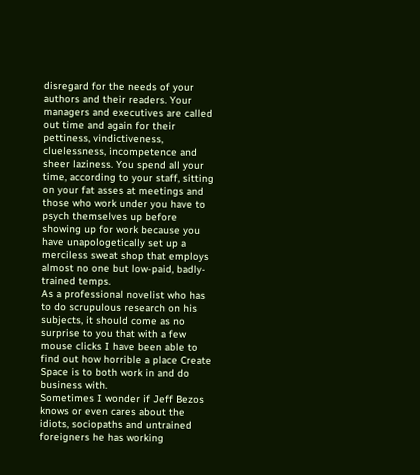disregard for the needs of your authors and their readers. Your managers and executives are called out time and again for their pettiness, vindictiveness, cluelessness, incompetence and sheer laziness. You spend all your time, according to your staff, sitting on your fat asses at meetings and those who work under you have to psych themselves up before showing up for work because you have unapologetically set up a merciless sweat shop that employs almost no one but low-paid, badly-trained temps.
As a professional novelist who has to do scrupulous research on his subjects, it should come as no surprise to you that with a few mouse clicks I have been able to find out how horrible a place Create Space is to both work in and do business with.
Sometimes I wonder if Jeff Bezos knows or even cares about the idiots, sociopaths and untrained foreigners he has working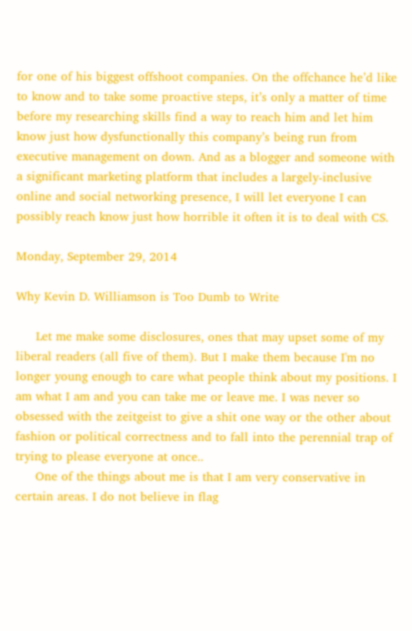for one of his biggest offshoot companies. On the offchance he’d like to know and to take some proactive steps, it’s only a matter of time before my researching skills find a way to reach him and let him know just how dysfunctionally this company’s being run from executive management on down. And as a blogger and someone with a significant marketing platform that includes a largely-inclusive online and social networking presence, I will let everyone I can possibly reach know just how horrible it often it is to deal with CS.

Monday, September 29, 2014

Why Kevin D. Williamson is Too Dumb to Write

     Let me make some disclosures, ones that may upset some of my liberal readers (all five of them). But I make them because I'm no longer young enough to care what people think about my positions. I am what I am and you can take me or leave me. I was never so obsessed with the zeitgeist to give a shit one way or the other about fashion or political correctness and to fall into the perennial trap of trying to please everyone at once..
     One of the things about me is that I am very conservative in certain areas. I do not believe in flag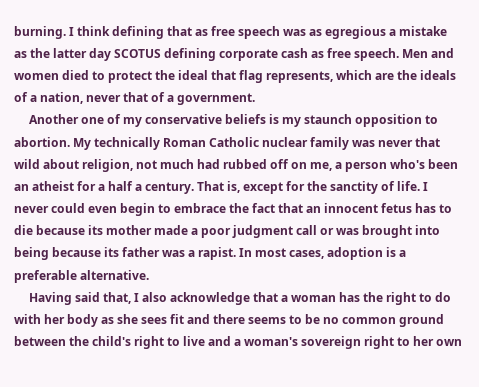burning. I think defining that as free speech was as egregious a mistake as the latter day SCOTUS defining corporate cash as free speech. Men and women died to protect the ideal that flag represents, which are the ideals of a nation, never that of a government.
     Another one of my conservative beliefs is my staunch opposition to abortion. My technically Roman Catholic nuclear family was never that wild about religion, not much had rubbed off on me, a person who's been an atheist for a half a century. That is, except for the sanctity of life. I never could even begin to embrace the fact that an innocent fetus has to die because its mother made a poor judgment call or was brought into being because its father was a rapist. In most cases, adoption is a preferable alternative.
     Having said that, I also acknowledge that a woman has the right to do with her body as she sees fit and there seems to be no common ground between the child's right to live and a woman's sovereign right to her own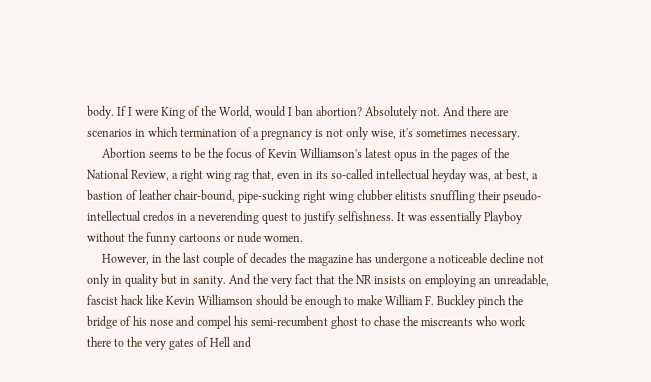body. If I were King of the World, would I ban abortion? Absolutely not. And there are scenarios in which termination of a pregnancy is not only wise, it's sometimes necessary.
     Abortion seems to be the focus of Kevin Williamson's latest opus in the pages of the National Review, a right wing rag that, even in its so-called intellectual heyday was, at best, a bastion of leather chair-bound, pipe-sucking right wing clubber elitists snuffling their pseudo-intellectual credos in a neverending quest to justify selfishness. It was essentially Playboy without the funny cartoons or nude women.
     However, in the last couple of decades the magazine has undergone a noticeable decline not only in quality but in sanity. And the very fact that the NR insists on employing an unreadable, fascist hack like Kevin Williamson should be enough to make William F. Buckley pinch the bridge of his nose and compel his semi-recumbent ghost to chase the miscreants who work there to the very gates of Hell and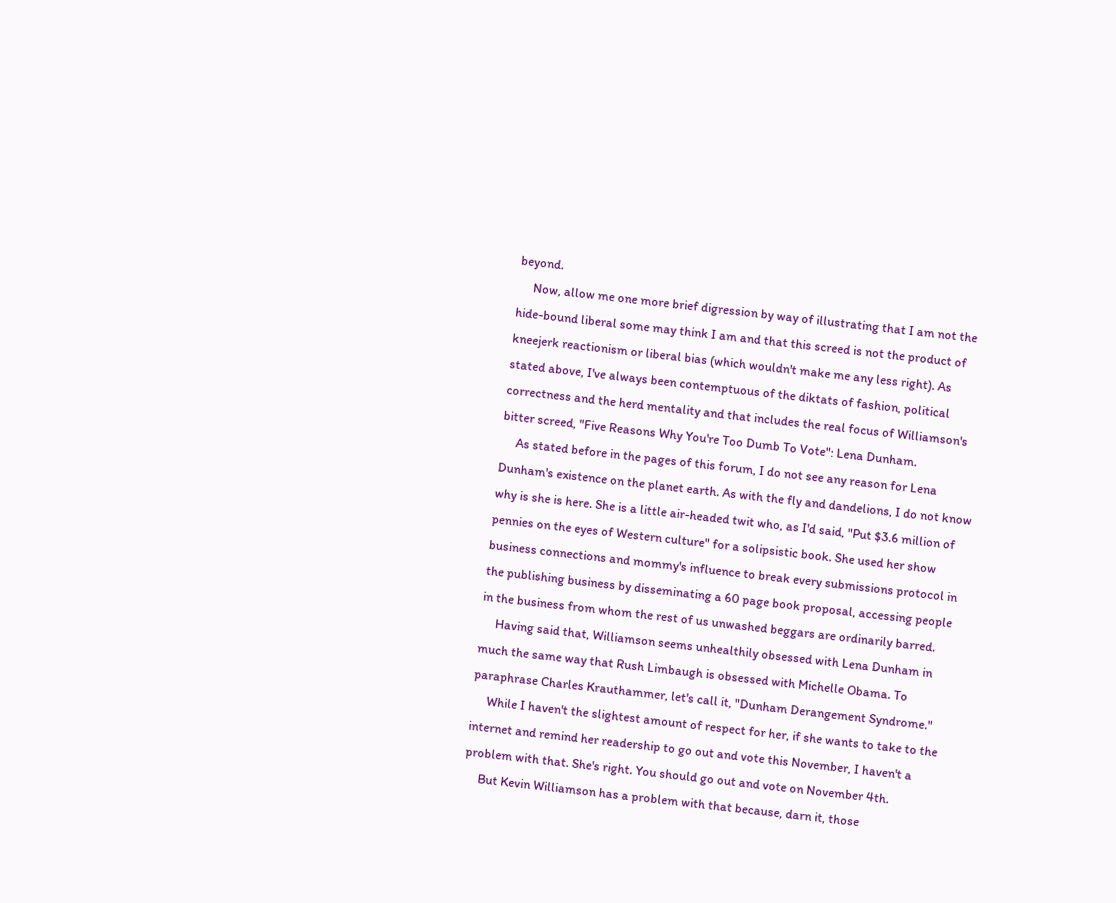beyond.
     Now, allow me one more brief digression by way of illustrating that I am not the hide-bound liberal some may think I am and that this screed is not the product of kneejerk reactionism or liberal bias (which wouldn't make me any less right). As stated above, I've always been contemptuous of the diktats of fashion, political correctness and the herd mentality and that includes the real focus of Williamson's bitter screed, "Five Reasons Why You're Too Dumb To Vote": Lena Dunham.
     As stated before in the pages of this forum, I do not see any reason for Lena Dunham's existence on the planet earth. As with the fly and dandelions, I do not know why is she is here. She is a little air-headed twit who, as I'd said, "Put $3.6 million of pennies on the eyes of Western culture" for a solipsistic book. She used her show business connections and mommy's influence to break every submissions protocol in the publishing business by disseminating a 60 page book proposal, accessing people in the business from whom the rest of us unwashed beggars are ordinarily barred.
     Having said that, Williamson seems unhealthily obsessed with Lena Dunham in much the same way that Rush Limbaugh is obsessed with Michelle Obama. To paraphrase Charles Krauthammer, let's call it, "Dunham Derangement Syndrome."
     While I haven't the slightest amount of respect for her, if she wants to take to the internet and remind her readership to go out and vote this November, I haven't a problem with that. She's right. You should go out and vote on November 4th.
     But Kevin Williamson has a problem with that because, darn it, those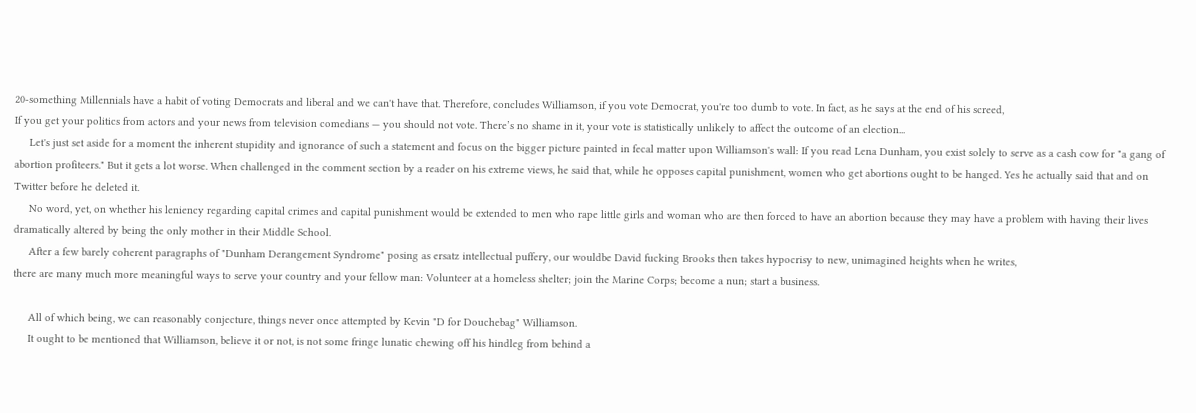20-something Millennials have a habit of voting Democrats and liberal and we can't have that. Therefore, concludes Williamson, if you vote Democrat, you're too dumb to vote. In fact, as he says at the end of his screed,
If you get your politics from actors and your news from television comedians — you should not vote. There’s no shame in it, your vote is statistically unlikely to affect the outcome of an election...
     Let's just set aside for a moment the inherent stupidity and ignorance of such a statement and focus on the bigger picture painted in fecal matter upon Williamson's wall: If you read Lena Dunham, you exist solely to serve as a cash cow for "a gang of abortion profiteers." But it gets a lot worse. When challenged in the comment section by a reader on his extreme views, he said that, while he opposes capital punishment, women who get abortions ought to be hanged. Yes he actually said that and on Twitter before he deleted it.
     No word, yet, on whether his leniency regarding capital crimes and capital punishment would be extended to men who rape little girls and woman who are then forced to have an abortion because they may have a problem with having their lives dramatically altered by being the only mother in their Middle School.
     After a few barely coherent paragraphs of "Dunham Derangement Syndrome" posing as ersatz intellectual puffery, our wouldbe David fucking Brooks then takes hypocrisy to new, unimagined heights when he writes,
there are many much more meaningful ways to serve your country and your fellow man: Volunteer at a homeless shelter; join the Marine Corps; become a nun; start a business.

     All of which being, we can reasonably conjecture, things never once attempted by Kevin "D for Douchebag" Williamson.
     It ought to be mentioned that Williamson, believe it or not, is not some fringe lunatic chewing off his hindleg from behind a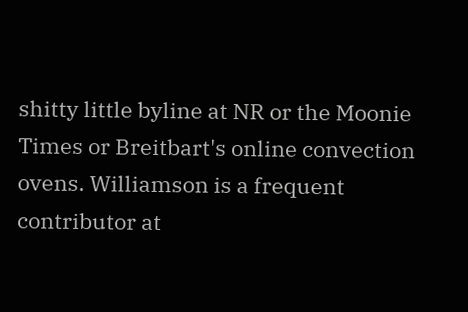shitty little byline at NR or the Moonie Times or Breitbart's online convection ovens. Williamson is a frequent contributor at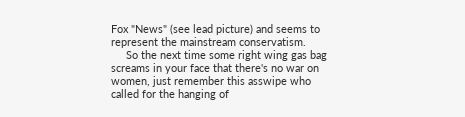Fox "News" (see lead picture) and seems to represent the mainstream conservatism.
     So the next time some right wing gas bag screams in your face that there's no war on women, just remember this asswipe who called for the hanging of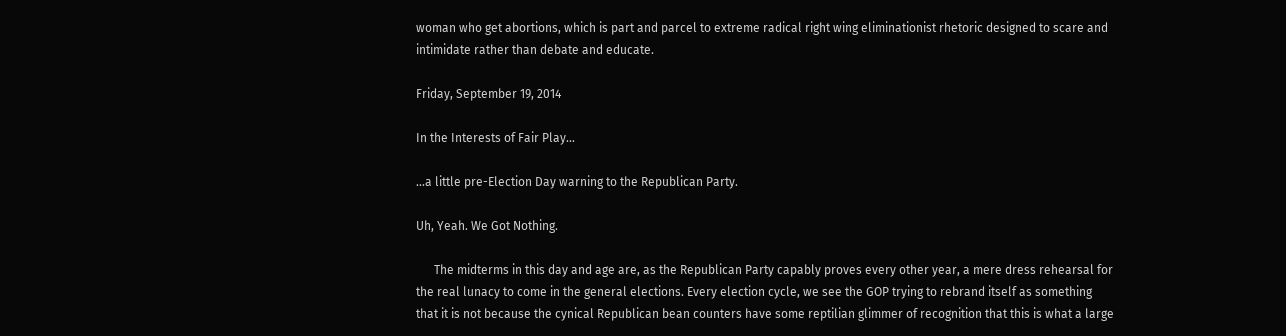woman who get abortions, which is part and parcel to extreme radical right wing eliminationist rhetoric designed to scare and intimidate rather than debate and educate.

Friday, September 19, 2014

In the Interests of Fair Play...

...a little pre-Election Day warning to the Republican Party.

Uh, Yeah. We Got Nothing.

      The midterms in this day and age are, as the Republican Party capably proves every other year, a mere dress rehearsal for the real lunacy to come in the general elections. Every election cycle, we see the GOP trying to rebrand itself as something that it is not because the cynical Republican bean counters have some reptilian glimmer of recognition that this is what a large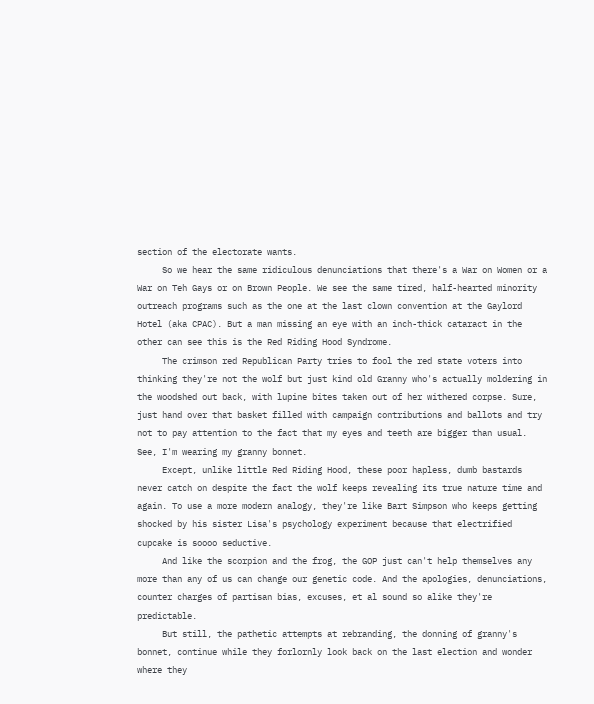section of the electorate wants.
     So we hear the same ridiculous denunciations that there's a War on Women or a War on Teh Gays or on Brown People. We see the same tired, half-hearted minority outreach programs such as the one at the last clown convention at the Gaylord Hotel (aka CPAC). But a man missing an eye with an inch-thick cataract in the other can see this is the Red Riding Hood Syndrome.
     The crimson red Republican Party tries to fool the red state voters into thinking they're not the wolf but just kind old Granny who's actually moldering in the woodshed out back, with lupine bites taken out of her withered corpse. Sure, just hand over that basket filled with campaign contributions and ballots and try not to pay attention to the fact that my eyes and teeth are bigger than usual. See, I'm wearing my granny bonnet.
     Except, unlike little Red Riding Hood, these poor hapless, dumb bastards never catch on despite the fact the wolf keeps revealing its true nature time and again. To use a more modern analogy, they're like Bart Simpson who keeps getting shocked by his sister Lisa's psychology experiment because that electrified cupcake is soooo seductive.
     And like the scorpion and the frog, the GOP just can't help themselves any more than any of us can change our genetic code. And the apologies, denunciations, counter charges of partisan bias, excuses, et al sound so alike they're predictable.
     But still, the pathetic attempts at rebranding, the donning of granny's bonnet, continue while they forlornly look back on the last election and wonder where they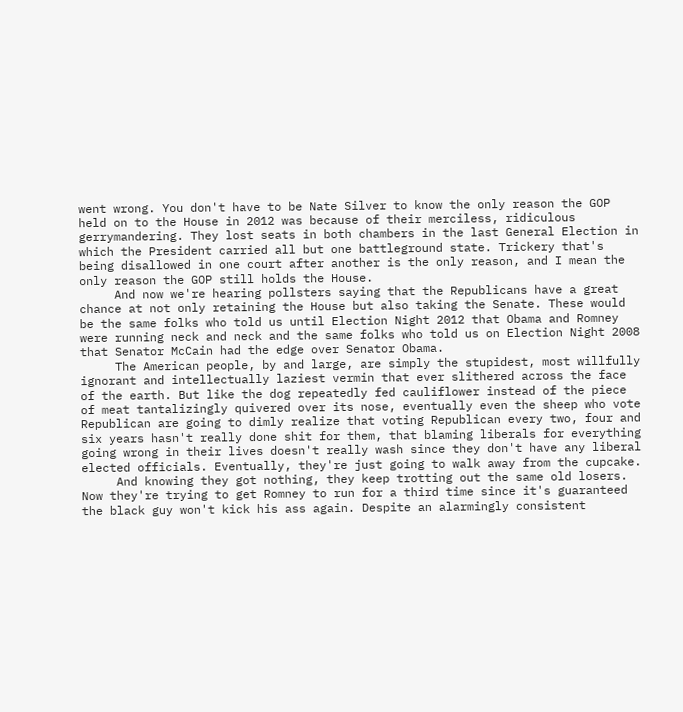went wrong. You don't have to be Nate Silver to know the only reason the GOP held on to the House in 2012 was because of their merciless, ridiculous gerrymandering. They lost seats in both chambers in the last General Election in which the President carried all but one battleground state. Trickery that's being disallowed in one court after another is the only reason, and I mean the only reason the GOP still holds the House.
     And now we're hearing pollsters saying that the Republicans have a great chance at not only retaining the House but also taking the Senate. These would be the same folks who told us until Election Night 2012 that Obama and Romney were running neck and neck and the same folks who told us on Election Night 2008 that Senator McCain had the edge over Senator Obama.
     The American people, by and large, are simply the stupidest, most willfully ignorant and intellectually laziest vermin that ever slithered across the face of the earth. But like the dog repeatedly fed cauliflower instead of the piece of meat tantalizingly quivered over its nose, eventually even the sheep who vote Republican are going to dimly realize that voting Republican every two, four and six years hasn't really done shit for them, that blaming liberals for everything going wrong in their lives doesn't really wash since they don't have any liberal elected officials. Eventually, they're just going to walk away from the cupcake.
     And knowing they got nothing, they keep trotting out the same old losers. Now they're trying to get Romney to run for a third time since it's guaranteed the black guy won't kick his ass again. Despite an alarmingly consistent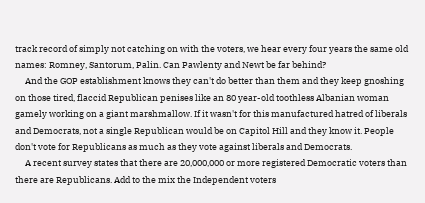track record of simply not catching on with the voters, we hear every four years the same old names: Romney, Santorum, Palin. Can Pawlenty and Newt be far behind?
     And the GOP establishment knows they can't do better than them and they keep gnoshing on those tired, flaccid Republican penises like an 80 year-old toothless Albanian woman gamely working on a giant marshmallow. If it wasn't for this manufactured hatred of liberals and Democrats, not a single Republican would be on Capitol Hill and they know it. People don't vote for Republicans as much as they vote against liberals and Democrats.
     A recent survey states that there are 20,000,000 or more registered Democratic voters than there are Republicans. Add to the mix the Independent voters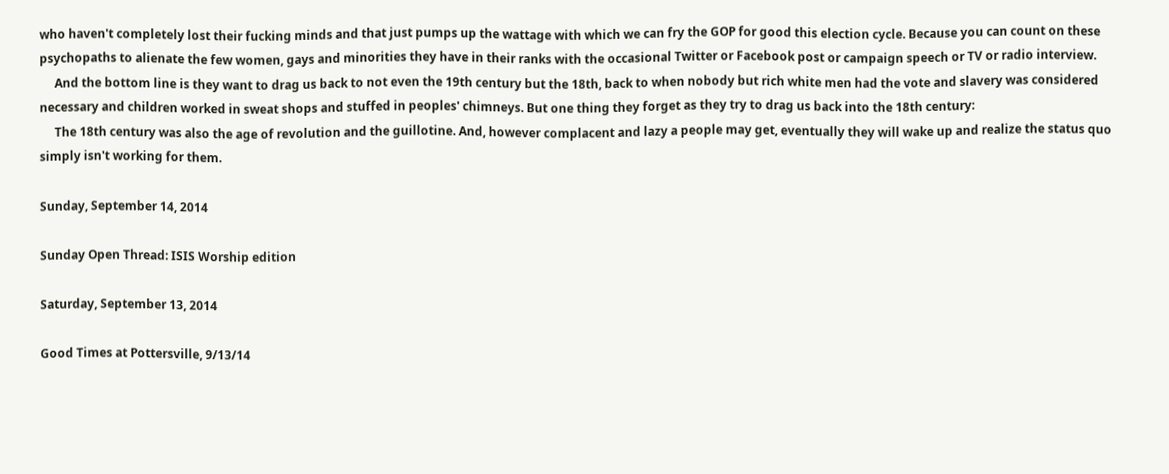who haven't completely lost their fucking minds and that just pumps up the wattage with which we can fry the GOP for good this election cycle. Because you can count on these psychopaths to alienate the few women, gays and minorities they have in their ranks with the occasional Twitter or Facebook post or campaign speech or TV or radio interview.
     And the bottom line is they want to drag us back to not even the 19th century but the 18th, back to when nobody but rich white men had the vote and slavery was considered necessary and children worked in sweat shops and stuffed in peoples' chimneys. But one thing they forget as they try to drag us back into the 18th century:
     The 18th century was also the age of revolution and the guillotine. And, however complacent and lazy a people may get, eventually they will wake up and realize the status quo simply isn't working for them.

Sunday, September 14, 2014

Sunday Open Thread: ISIS Worship edition

Saturday, September 13, 2014

Good Times at Pottersville, 9/13/14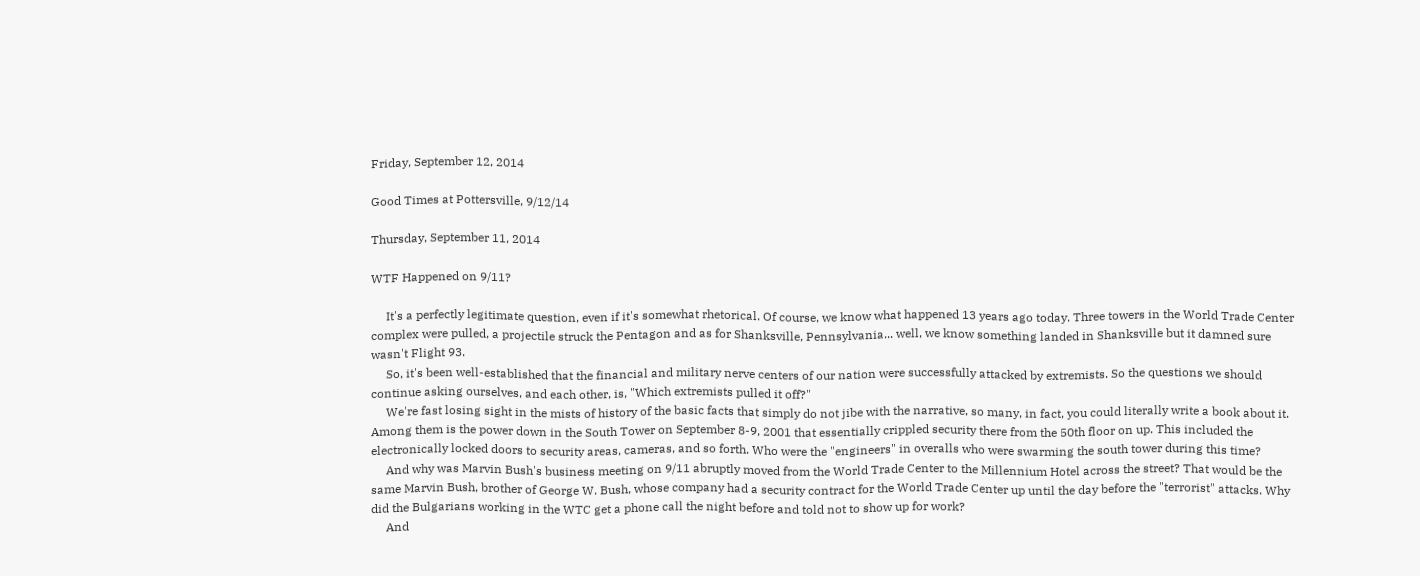Friday, September 12, 2014

Good Times at Pottersville, 9/12/14

Thursday, September 11, 2014

WTF Happened on 9/11?

     It's a perfectly legitimate question, even if it's somewhat rhetorical. Of course, we know what happened 13 years ago today. Three towers in the World Trade Center complex were pulled, a projectile struck the Pentagon and as for Shanksville, Pennsylvania... well, we know something landed in Shanksville but it damned sure wasn't Flight 93.
     So, it's been well-established that the financial and military nerve centers of our nation were successfully attacked by extremists. So the questions we should continue asking ourselves, and each other, is, "Which extremists pulled it off?"
     We're fast losing sight in the mists of history of the basic facts that simply do not jibe with the narrative, so many, in fact, you could literally write a book about it. Among them is the power down in the South Tower on September 8-9, 2001 that essentially crippled security there from the 50th floor on up. This included the electronically locked doors to security areas, cameras, and so forth. Who were the "engineers" in overalls who were swarming the south tower during this time?
     And why was Marvin Bush's business meeting on 9/11 abruptly moved from the World Trade Center to the Millennium Hotel across the street? That would be the same Marvin Bush, brother of George W. Bush, whose company had a security contract for the World Trade Center up until the day before the "terrorist" attacks. Why did the Bulgarians working in the WTC get a phone call the night before and told not to show up for work?
     And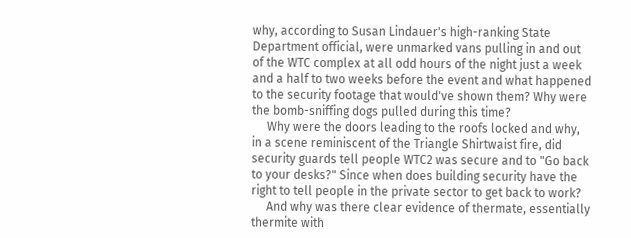why, according to Susan Lindauer's high-ranking State Department official, were unmarked vans pulling in and out of the WTC complex at all odd hours of the night just a week and a half to two weeks before the event and what happened to the security footage that would've shown them? Why were the bomb-sniffing dogs pulled during this time?
     Why were the doors leading to the roofs locked and why, in a scene reminiscent of the Triangle Shirtwaist fire, did security guards tell people WTC2 was secure and to "Go back to your desks?" Since when does building security have the right to tell people in the private sector to get back to work?
     And why was there clear evidence of thermate, essentially thermite with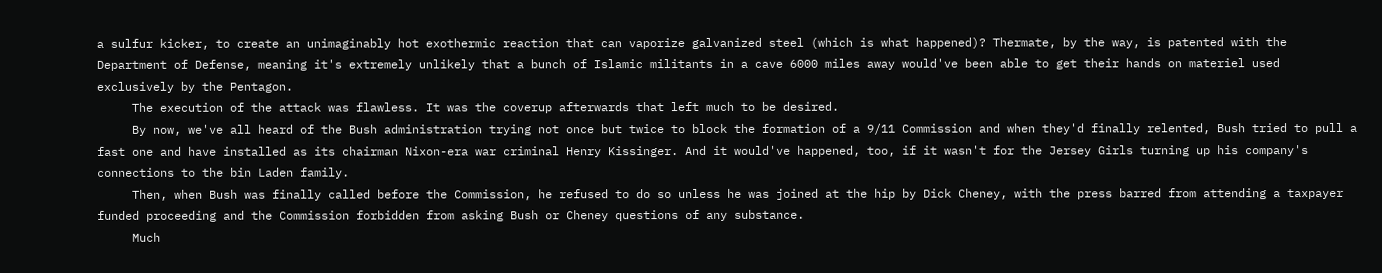a sulfur kicker, to create an unimaginably hot exothermic reaction that can vaporize galvanized steel (which is what happened)? Thermate, by the way, is patented with the Department of Defense, meaning it's extremely unlikely that a bunch of Islamic militants in a cave 6000 miles away would've been able to get their hands on materiel used exclusively by the Pentagon.
     The execution of the attack was flawless. It was the coverup afterwards that left much to be desired.
     By now, we've all heard of the Bush administration trying not once but twice to block the formation of a 9/11 Commission and when they'd finally relented, Bush tried to pull a fast one and have installed as its chairman Nixon-era war criminal Henry Kissinger. And it would've happened, too, if it wasn't for the Jersey Girls turning up his company's connections to the bin Laden family.
     Then, when Bush was finally called before the Commission, he refused to do so unless he was joined at the hip by Dick Cheney, with the press barred from attending a taxpayer funded proceeding and the Commission forbidden from asking Bush or Cheney questions of any substance.
     Much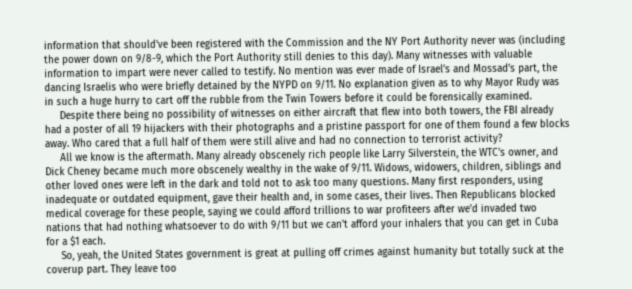information that should've been registered with the Commission and the NY Port Authority never was (including the power down on 9/8-9, which the Port Authority still denies to this day). Many witnesses with valuable information to impart were never called to testify. No mention was ever made of Israel's and Mossad's part, the dancing Israelis who were briefly detained by the NYPD on 9/11. No explanation given as to why Mayor Rudy was in such a huge hurry to cart off the rubble from the Twin Towers before it could be forensically examined.
     Despite there being no possibility of witnesses on either aircraft that flew into both towers, the FBI already had a poster of all 19 hijackers with their photographs and a pristine passport for one of them found a few blocks away. Who cared that a full half of them were still alive and had no connection to terrorist activity?
     All we know is the aftermath. Many already obscenely rich people like Larry Silverstein, the WTC's owner, and Dick Cheney became much more obscenely wealthy in the wake of 9/11. Widows, widowers, children, siblings and other loved ones were left in the dark and told not to ask too many questions. Many first responders, using inadequate or outdated equipment, gave their health and, in some cases, their lives. Then Republicans blocked medical coverage for these people, saying we could afford trillions to war profiteers after we'd invaded two nations that had nothing whatsoever to do with 9/11 but we can't afford your inhalers that you can get in Cuba for a $1 each.
     So, yeah, the United States government is great at pulling off crimes against humanity but totally suck at the coverup part. They leave too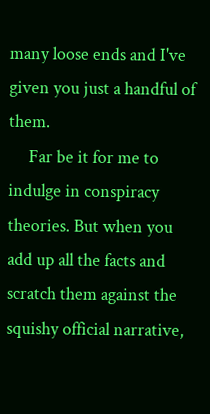many loose ends and I've given you just a handful of them.
     Far be it for me to indulge in conspiracy theories. But when you add up all the facts and scratch them against the squishy official narrative,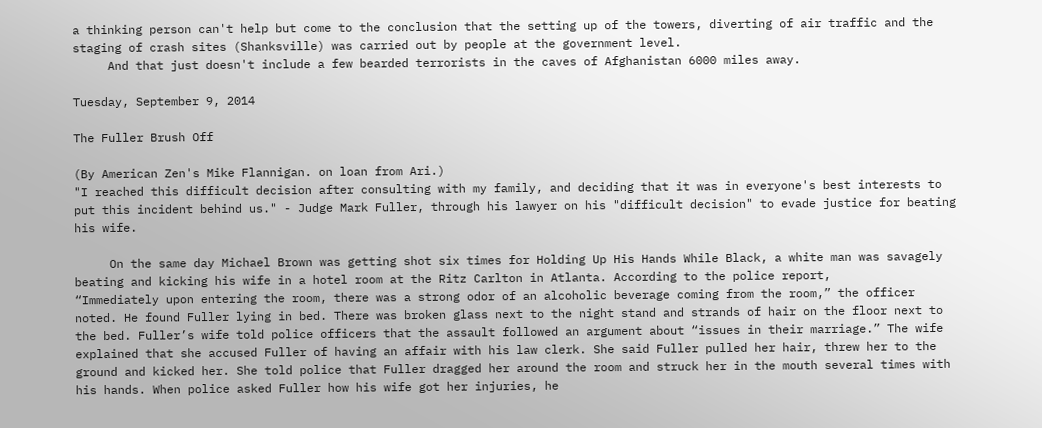a thinking person can't help but come to the conclusion that the setting up of the towers, diverting of air traffic and the staging of crash sites (Shanksville) was carried out by people at the government level.
     And that just doesn't include a few bearded terrorists in the caves of Afghanistan 6000 miles away.

Tuesday, September 9, 2014

The Fuller Brush Off

(By American Zen's Mike Flannigan. on loan from Ari.)
"I reached this difficult decision after consulting with my family, and deciding that it was in everyone's best interests to put this incident behind us." - Judge Mark Fuller, through his lawyer on his "difficult decision" to evade justice for beating his wife.

     On the same day Michael Brown was getting shot six times for Holding Up His Hands While Black, a white man was savagely beating and kicking his wife in a hotel room at the Ritz Carlton in Atlanta. According to the police report,
“Immediately upon entering the room, there was a strong odor of an alcoholic beverage coming from the room,” the officer noted. He found Fuller lying in bed. There was broken glass next to the night stand and strands of hair on the floor next to the bed. Fuller’s wife told police officers that the assault followed an argument about “issues in their marriage.” The wife explained that she accused Fuller of having an affair with his law clerk. She said Fuller pulled her hair, threw her to the ground and kicked her. She told police that Fuller dragged her around the room and struck her in the mouth several times with his hands. When police asked Fuller how his wife got her injuries, he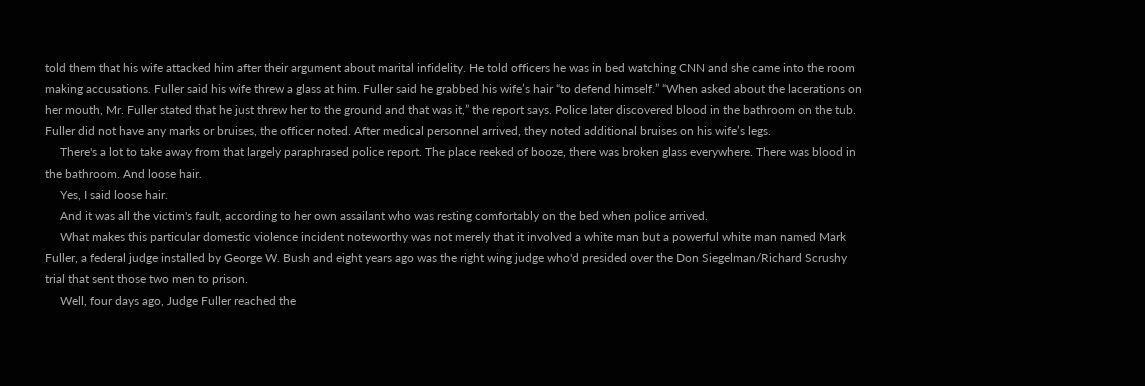told them that his wife attacked him after their argument about marital infidelity. He told officers he was in bed watching CNN and she came into the room making accusations. Fuller said his wife threw a glass at him. Fuller said he grabbed his wife’s hair “to defend himself.” “When asked about the lacerations on her mouth, Mr. Fuller stated that he just threw her to the ground and that was it,” the report says. Police later discovered blood in the bathroom on the tub. Fuller did not have any marks or bruises, the officer noted. After medical personnel arrived, they noted additional bruises on his wife’s legs.
     There's a lot to take away from that largely paraphrased police report. The place reeked of booze, there was broken glass everywhere. There was blood in the bathroom. And loose hair.
     Yes, I said loose hair.
     And it was all the victim's fault, according to her own assailant who was resting comfortably on the bed when police arrived.
     What makes this particular domestic violence incident noteworthy was not merely that it involved a white man but a powerful white man named Mark Fuller, a federal judge installed by George W. Bush and eight years ago was the right wing judge who'd presided over the Don Siegelman/Richard Scrushy trial that sent those two men to prison.
     Well, four days ago, Judge Fuller reached the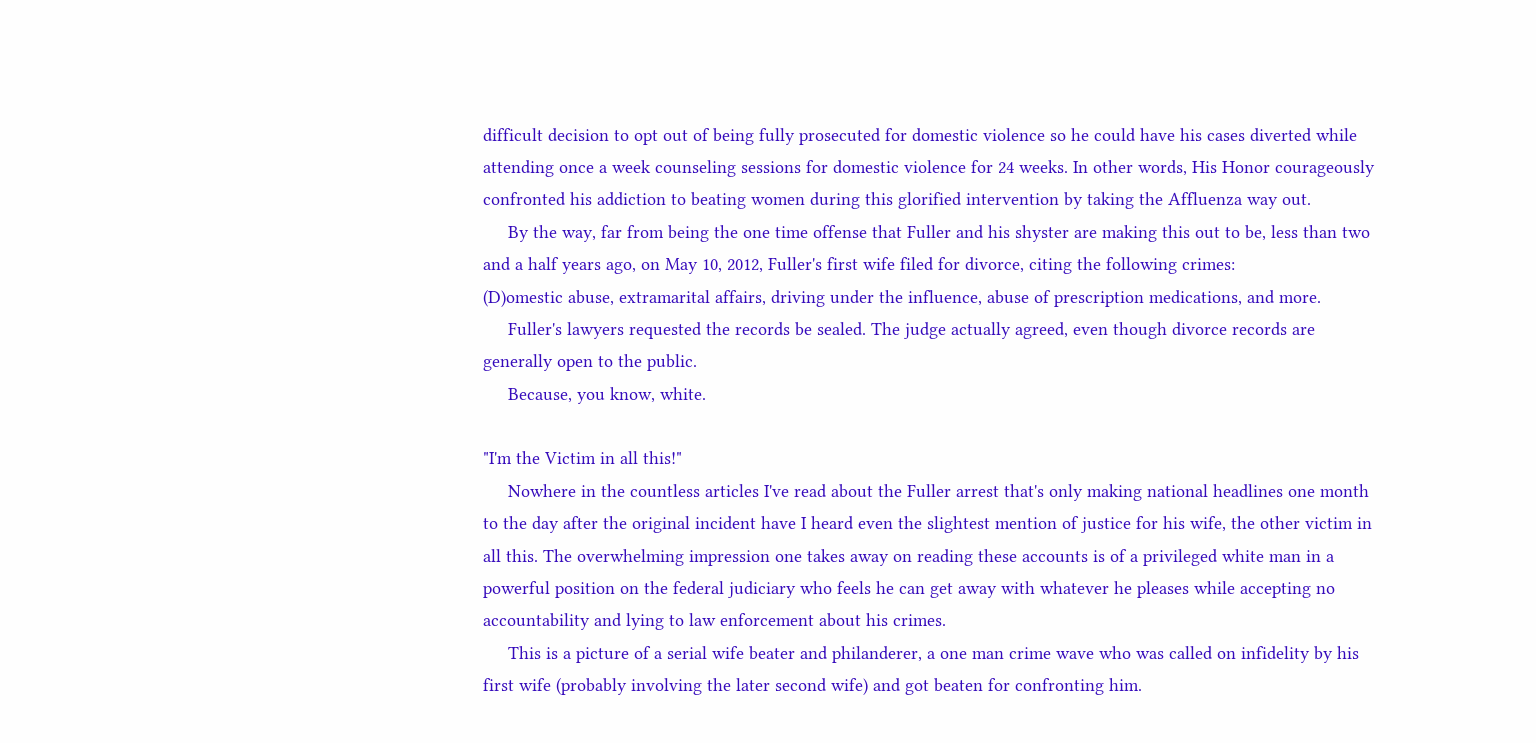difficult decision to opt out of being fully prosecuted for domestic violence so he could have his cases diverted while attending once a week counseling sessions for domestic violence for 24 weeks. In other words, His Honor courageously confronted his addiction to beating women during this glorified intervention by taking the Affluenza way out.
     By the way, far from being the one time offense that Fuller and his shyster are making this out to be, less than two and a half years ago, on May 10, 2012, Fuller's first wife filed for divorce, citing the following crimes:
(D)omestic abuse, extramarital affairs, driving under the influence, abuse of prescription medications, and more.
     Fuller's lawyers requested the records be sealed. The judge actually agreed, even though divorce records are generally open to the public.
     Because, you know, white.

"I'm the Victim in all this!"
     Nowhere in the countless articles I've read about the Fuller arrest that's only making national headlines one month to the day after the original incident have I heard even the slightest mention of justice for his wife, the other victim in all this. The overwhelming impression one takes away on reading these accounts is of a privileged white man in a powerful position on the federal judiciary who feels he can get away with whatever he pleases while accepting no accountability and lying to law enforcement about his crimes.
     This is a picture of a serial wife beater and philanderer, a one man crime wave who was called on infidelity by his first wife (probably involving the later second wife) and got beaten for confronting him.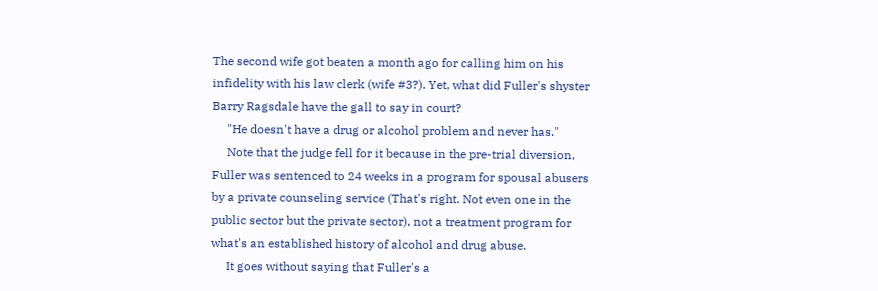The second wife got beaten a month ago for calling him on his infidelity with his law clerk (wife #3?). Yet, what did Fuller's shyster Barry Ragsdale have the gall to say in court?
     "He doesn't have a drug or alcohol problem and never has."
     Note that the judge fell for it because in the pre-trial diversion, Fuller was sentenced to 24 weeks in a program for spousal abusers by a private counseling service (That's right. Not even one in the public sector but the private sector), not a treatment program for what's an established history of alcohol and drug abuse.
     It goes without saying that Fuller's a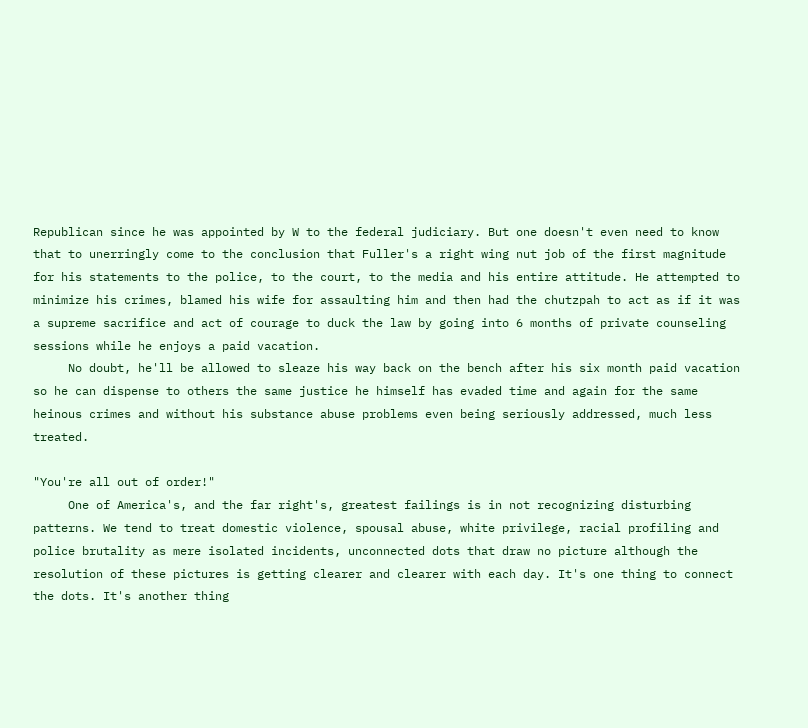Republican since he was appointed by W to the federal judiciary. But one doesn't even need to know that to unerringly come to the conclusion that Fuller's a right wing nut job of the first magnitude for his statements to the police, to the court, to the media and his entire attitude. He attempted to minimize his crimes, blamed his wife for assaulting him and then had the chutzpah to act as if it was a supreme sacrifice and act of courage to duck the law by going into 6 months of private counseling sessions while he enjoys a paid vacation.
     No doubt, he'll be allowed to sleaze his way back on the bench after his six month paid vacation so he can dispense to others the same justice he himself has evaded time and again for the same heinous crimes and without his substance abuse problems even being seriously addressed, much less treated.

"You're all out of order!"
     One of America's, and the far right's, greatest failings is in not recognizing disturbing patterns. We tend to treat domestic violence, spousal abuse, white privilege, racial profiling and police brutality as mere isolated incidents, unconnected dots that draw no picture although the resolution of these pictures is getting clearer and clearer with each day. It's one thing to connect the dots. It's another thing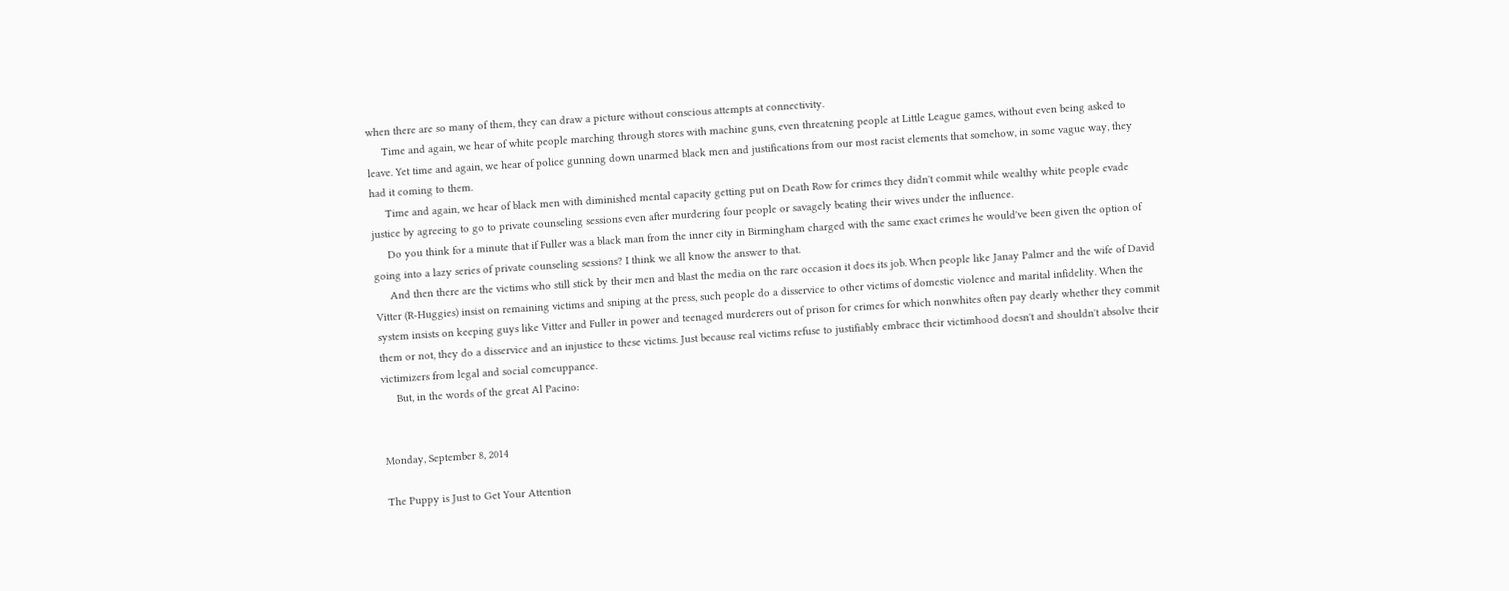when there are so many of them, they can draw a picture without conscious attempts at connectivity.
     Time and again, we hear of white people marching through stores with machine guns, even threatening people at Little League games, without even being asked to leave. Yet time and again, we hear of police gunning down unarmed black men and justifications from our most racist elements that somehow, in some vague way, they had it coming to them.
     Time and again, we hear of black men with diminished mental capacity getting put on Death Row for crimes they didn't commit while wealthy white people evade justice by agreeing to go to private counseling sessions even after murdering four people or savagely beating their wives under the influence.
     Do you think for a minute that if Fuller was a black man from the inner city in Birmingham charged with the same exact crimes he would've been given the option of going into a lazy series of private counseling sessions? I think we all know the answer to that.
     And then there are the victims who still stick by their men and blast the media on the rare occasion it does its job. When people like Janay Palmer and the wife of David Vitter (R-Huggies) insist on remaining victims and sniping at the press, such people do a disservice to other victims of domestic violence and marital infidelity. When the system insists on keeping guys like Vitter and Fuller in power and teenaged murderers out of prison for crimes for which nonwhites often pay dearly whether they commit them or not, they do a disservice and an injustice to these victims. Just because real victims refuse to justifiably embrace their victimhood doesn't and shouldn't absolve their victimizers from legal and social comeuppance.
     But, in the words of the great Al Pacino:


Monday, September 8, 2014

The Puppy is Just to Get Your Attention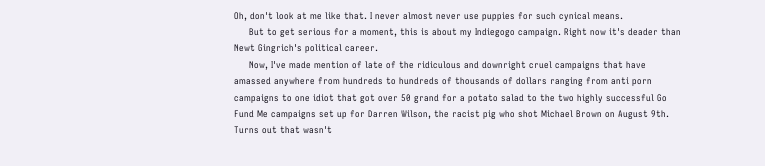Oh, don't look at me like that. I never almost never use puppies for such cynical means.
     But to get serious for a moment, this is about my Indiegogo campaign. Right now it's deader than Newt Gingrich's political career.
     Now, I've made mention of late of the ridiculous and downright cruel campaigns that have amassed anywhere from hundreds to hundreds of thousands of dollars ranging from anti porn campaigns to one idiot that got over 50 grand for a potato salad to the two highly successful Go Fund Me campaigns set up for Darren Wilson, the racist pig who shot Michael Brown on August 9th. Turns out that wasn't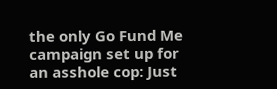the only Go Fund Me campaign set up for an asshole cop: Just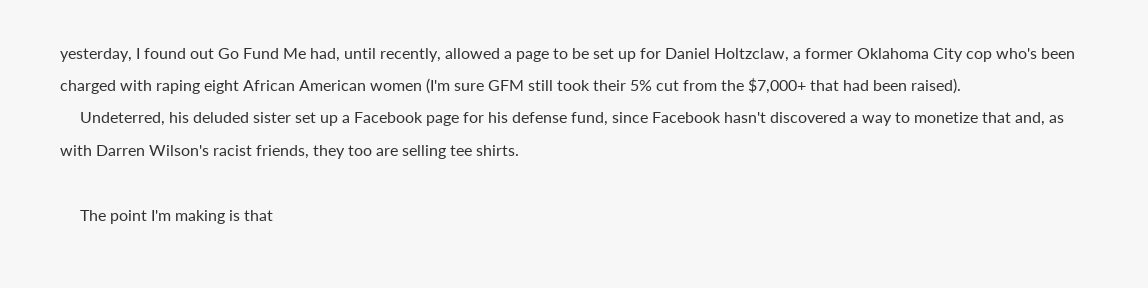yesterday, I found out Go Fund Me had, until recently, allowed a page to be set up for Daniel Holtzclaw, a former Oklahoma City cop who's been charged with raping eight African American women (I'm sure GFM still took their 5% cut from the $7,000+ that had been raised).
     Undeterred, his deluded sister set up a Facebook page for his defense fund, since Facebook hasn't discovered a way to monetize that and, as with Darren Wilson's racist friends, they too are selling tee shirts.

     The point I'm making is that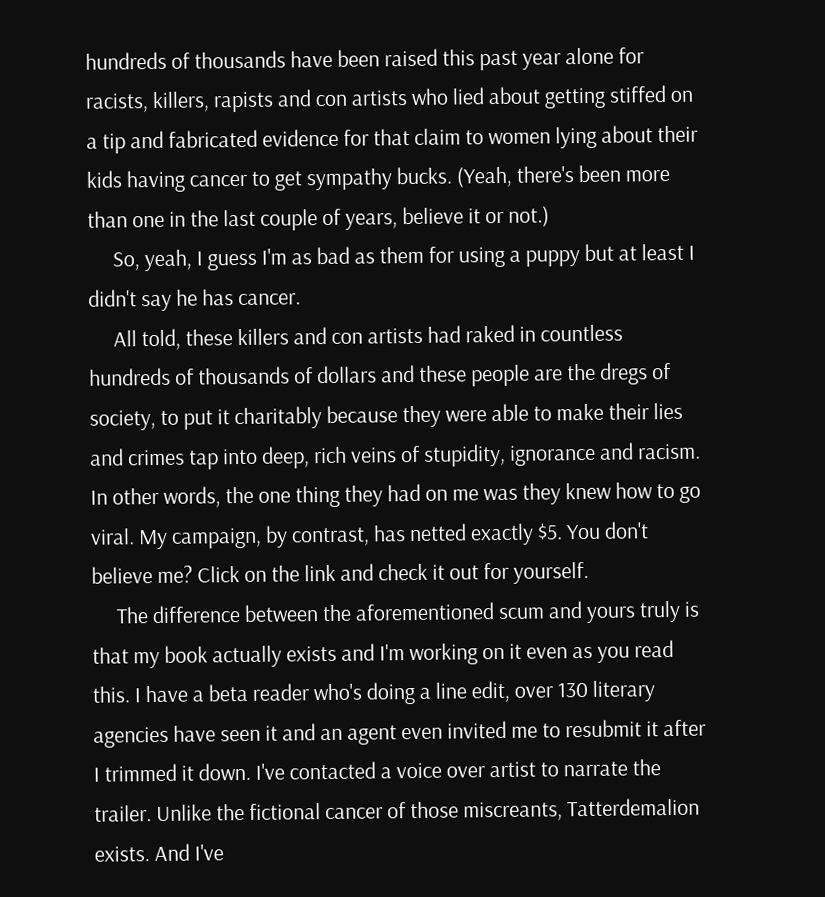hundreds of thousands have been raised this past year alone for racists, killers, rapists and con artists who lied about getting stiffed on a tip and fabricated evidence for that claim to women lying about their kids having cancer to get sympathy bucks. (Yeah, there's been more than one in the last couple of years, believe it or not.)
     So, yeah, I guess I'm as bad as them for using a puppy but at least I didn't say he has cancer.
     All told, these killers and con artists had raked in countless hundreds of thousands of dollars and these people are the dregs of society, to put it charitably because they were able to make their lies and crimes tap into deep, rich veins of stupidity, ignorance and racism. In other words, the one thing they had on me was they knew how to go viral. My campaign, by contrast, has netted exactly $5. You don't believe me? Click on the link and check it out for yourself.
     The difference between the aforementioned scum and yours truly is that my book actually exists and I'm working on it even as you read this. I have a beta reader who's doing a line edit, over 130 literary agencies have seen it and an agent even invited me to resubmit it after I trimmed it down. I've contacted a voice over artist to narrate the trailer. Unlike the fictional cancer of those miscreants, Tatterdemalion exists. And I've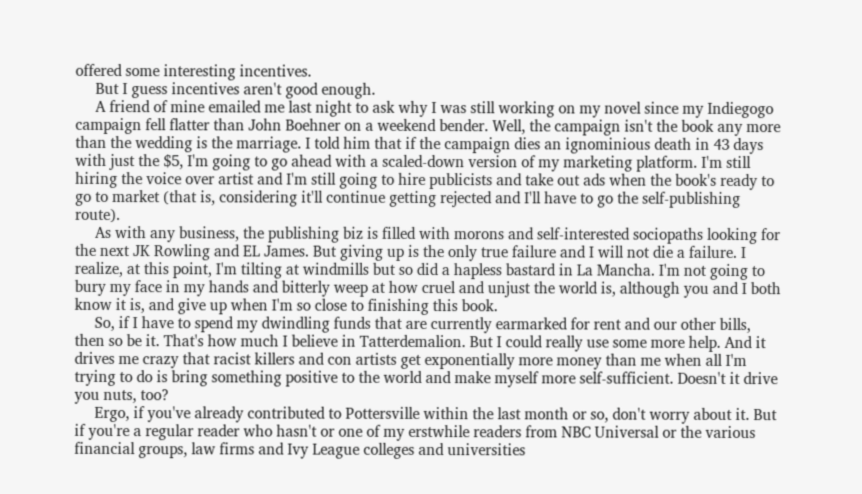offered some interesting incentives.
     But I guess incentives aren't good enough.
     A friend of mine emailed me last night to ask why I was still working on my novel since my Indiegogo campaign fell flatter than John Boehner on a weekend bender. Well, the campaign isn't the book any more than the wedding is the marriage. I told him that if the campaign dies an ignominious death in 43 days with just the $5, I'm going to go ahead with a scaled-down version of my marketing platform. I'm still hiring the voice over artist and I'm still going to hire publicists and take out ads when the book's ready to go to market (that is, considering it'll continue getting rejected and I'll have to go the self-publishing route).
     As with any business, the publishing biz is filled with morons and self-interested sociopaths looking for the next JK Rowling and EL James. But giving up is the only true failure and I will not die a failure. I realize, at this point, I'm tilting at windmills but so did a hapless bastard in La Mancha. I'm not going to bury my face in my hands and bitterly weep at how cruel and unjust the world is, although you and I both know it is, and give up when I'm so close to finishing this book.
     So, if I have to spend my dwindling funds that are currently earmarked for rent and our other bills, then so be it. That's how much I believe in Tatterdemalion. But I could really use some more help. And it drives me crazy that racist killers and con artists get exponentially more money than me when all I'm trying to do is bring something positive to the world and make myself more self-sufficient. Doesn't it drive you nuts, too?
     Ergo, if you've already contributed to Pottersville within the last month or so, don't worry about it. But if you're a regular reader who hasn't or one of my erstwhile readers from NBC Universal or the various financial groups, law firms and Ivy League colleges and universities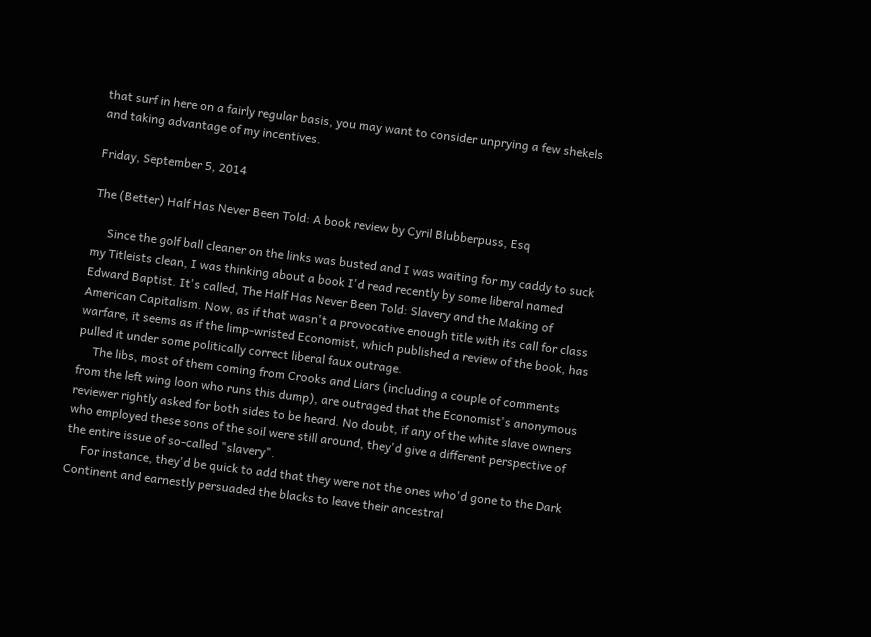that surf in here on a fairly regular basis, you may want to consider unprying a few shekels and taking advantage of my incentives.

Friday, September 5, 2014

The (Better) Half Has Never Been Told: A book review by Cyril Blubberpuss, Esq

     Since the golf ball cleaner on the links was busted and I was waiting for my caddy to suck my Titleists clean, I was thinking about a book I'd read recently by some liberal named Edward Baptist. It's called, The Half Has Never Been Told: Slavery and the Making of American Capitalism. Now, as if that wasn't a provocative enough title with its call for class warfare, it seems as if the limp-wristed Economist, which published a review of the book, has pulled it under some politically correct liberal faux outrage.
     The libs, most of them coming from Crooks and Liars (including a couple of comments from the left wing loon who runs this dump), are outraged that the Economist's anonymous reviewer rightly asked for both sides to be heard. No doubt, if any of the white slave owners who employed these sons of the soil were still around, they'd give a different perspective of the entire issue of so-called "slavery".
     For instance, they'd be quick to add that they were not the ones who'd gone to the Dark Continent and earnestly persuaded the blacks to leave their ancestral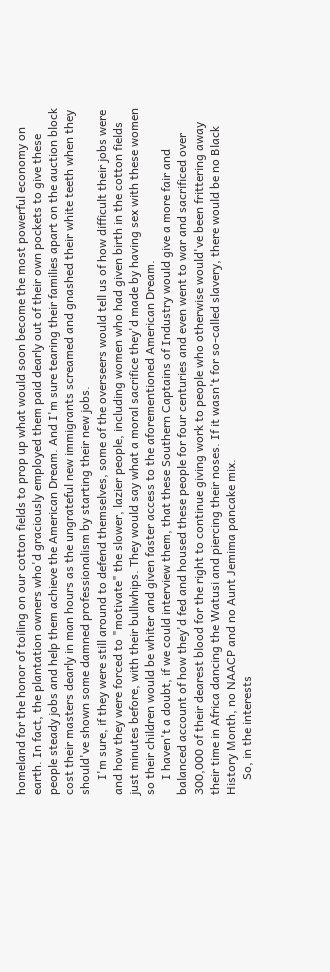homeland for the honor of toiling on our cotton fields to prop up what would soon become the most powerful economy on earth. In fact, the plantation owners who'd graciously employed them paid dearly out of their own pockets to give these people steady jobs and help them achieve the American Dream. And I'm sure tearing their families apart on the auction block cost their masters dearly in man hours as the ungrateful new immigrants screamed and gnashed their white teeth when they should've shown some damned professionalism by starting their new jobs.
     I'm sure, if they were still around to defend themselves, some of the overseers would tell us of how difficult their jobs were and how they were forced to "motivate" the slower, lazier people, including women who had given birth in the cotton fields just minutes before, with their bullwhips. They would say what a moral sacrifice they'd made by having sex with these women so their children would be whiter and given faster access to the aforementioned American Dream.
     I haven't a doubt, if we could interview them, that these Southern Captains of Industry would give a more fair and balanced account of how they'd fed and housed these people for four centuries and even went to war and sacrificed over 300,000 of their dearest blood for the right to continue giving work to people who otherwise would've been frittering away their time in Africa dancing the Watusi and piercing their noses. If it wasn't for so-called slavery, there would be no Black History Month, no NAACP and no Aunt Jemima pancake mix.
     So, in the interests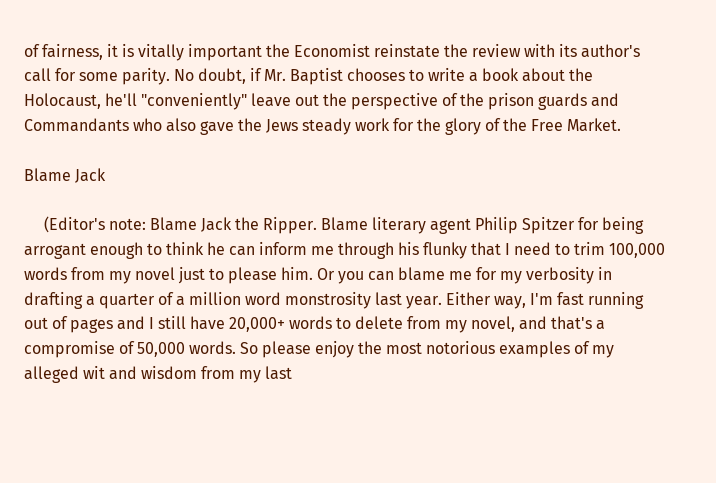of fairness, it is vitally important the Economist reinstate the review with its author's call for some parity. No doubt, if Mr. Baptist chooses to write a book about the Holocaust, he'll "conveniently" leave out the perspective of the prison guards and Commandants who also gave the Jews steady work for the glory of the Free Market.

Blame Jack

     (Editor's note: Blame Jack the Ripper. Blame literary agent Philip Spitzer for being arrogant enough to think he can inform me through his flunky that I need to trim 100,000 words from my novel just to please him. Or you can blame me for my verbosity in drafting a quarter of a million word monstrosity last year. Either way, I'm fast running out of pages and I still have 20,000+ words to delete from my novel, and that's a compromise of 50,000 words. So please enjoy the most notorious examples of my alleged wit and wisdom from my last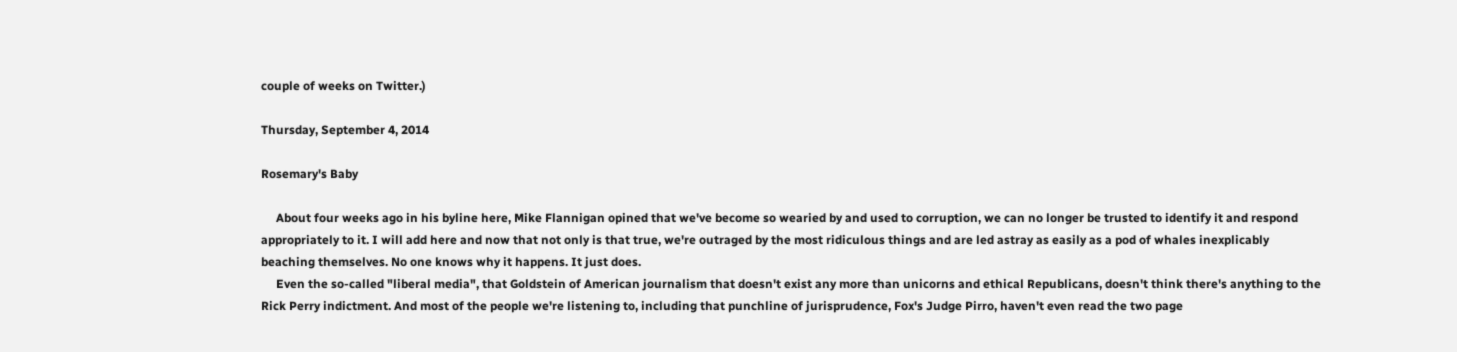couple of weeks on Twitter.)

Thursday, September 4, 2014

Rosemary's Baby

     About four weeks ago in his byline here, Mike Flannigan opined that we've become so wearied by and used to corruption, we can no longer be trusted to identify it and respond appropriately to it. I will add here and now that not only is that true, we're outraged by the most ridiculous things and are led astray as easily as a pod of whales inexplicably beaching themselves. No one knows why it happens. It just does.
     Even the so-called "liberal media", that Goldstein of American journalism that doesn't exist any more than unicorns and ethical Republicans, doesn't think there's anything to the Rick Perry indictment. And most of the people we're listening to, including that punchline of jurisprudence, Fox's Judge Pirro, haven't even read the two page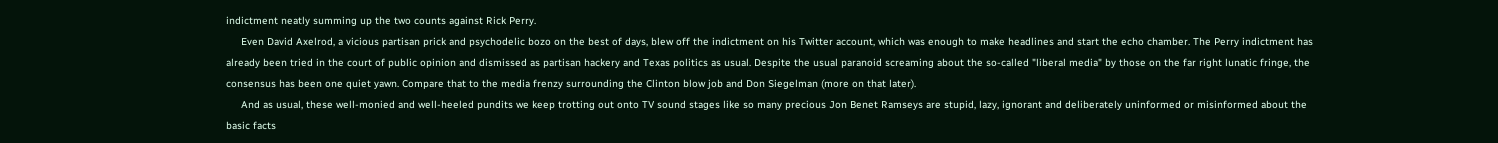indictment neatly summing up the two counts against Rick Perry.
     Even David Axelrod, a vicious partisan prick and psychodelic bozo on the best of days, blew off the indictment on his Twitter account, which was enough to make headlines and start the echo chamber. The Perry indictment has already been tried in the court of public opinion and dismissed as partisan hackery and Texas politics as usual. Despite the usual paranoid screaming about the so-called "liberal media" by those on the far right lunatic fringe, the consensus has been one quiet yawn. Compare that to the media frenzy surrounding the Clinton blow job and Don Siegelman (more on that later).
     And as usual, these well-monied and well-heeled pundits we keep trotting out onto TV sound stages like so many precious Jon Benet Ramseys are stupid, lazy, ignorant and deliberately uninformed or misinformed about the basic facts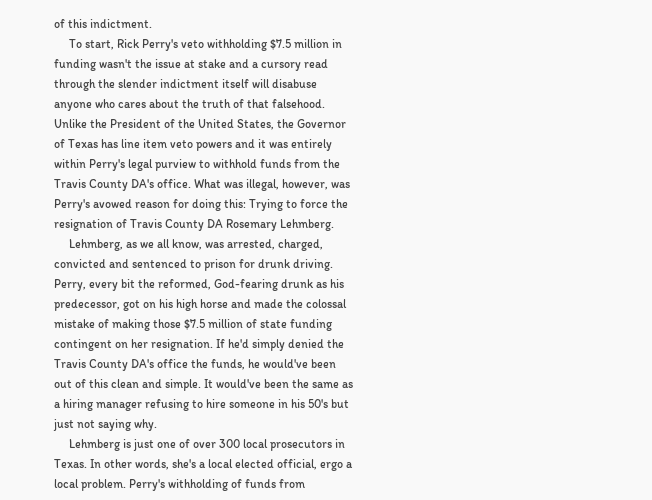of this indictment.
     To start, Rick Perry's veto withholding $7.5 million in funding wasn't the issue at stake and a cursory read through the slender indictment itself will disabuse anyone who cares about the truth of that falsehood. Unlike the President of the United States, the Governor of Texas has line item veto powers and it was entirely within Perry's legal purview to withhold funds from the Travis County DA's office. What was illegal, however, was Perry's avowed reason for doing this: Trying to force the resignation of Travis County DA Rosemary Lehmberg.
     Lehmberg, as we all know, was arrested, charged, convicted and sentenced to prison for drunk driving. Perry, every bit the reformed, God-fearing drunk as his predecessor, got on his high horse and made the colossal mistake of making those $7.5 million of state funding contingent on her resignation. If he'd simply denied the Travis County DA's office the funds, he would've been out of this clean and simple. It would've been the same as a hiring manager refusing to hire someone in his 50's but just not saying why.
     Lehmberg is just one of over 300 local prosecutors in Texas. In other words, she's a local elected official, ergo a local problem. Perry's withholding of funds from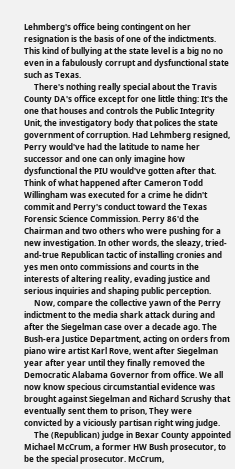Lehmberg's office being contingent on her resignation is the basis of one of the indictments. This kind of bullying at the state level is a big no no even in a fabulously corrupt and dysfunctional state such as Texas.
     There's nothing really special about the Travis County DA's office except for one little thing: It's the one that houses and controls the Public Integrity Unit, the investigatory body that polices the state government of corruption. Had Lehmberg resigned, Perry would've had the latitude to name her successor and one can only imagine how dysfunctional the PIU would've gotten after that. Think of what happened after Cameron Todd Willingham was executed for a crime he didn't commit and Perry's conduct toward the Texas Forensic Science Commission. Perry 86'd the Chairman and two others who were pushing for a new investigation. In other words, the sleazy, tried-and-true Republican tactic of installing cronies and yes men onto commissions and courts in the interests of altering reality, evading justice and serious inquiries and shaping public perception.
     Now, compare the collective yawn of the Perry indictment to the media shark attack during and after the Siegelman case over a decade ago. The Bush-era Justice Department, acting on orders from piano wire artist Karl Rove, went after Siegelman year after year until they finally removed the Democratic Alabama Governor from office. We all now know specious circumstantial evidence was brought against Siegelman and Richard Scrushy that eventually sent them to prison, They were convicted by a viciously partisan right wing judge.
     The (Republican) judge in Bexar County appointed Michael McCrum, a former HW Bush prosecutor, to be the special prosecutor. McCrum,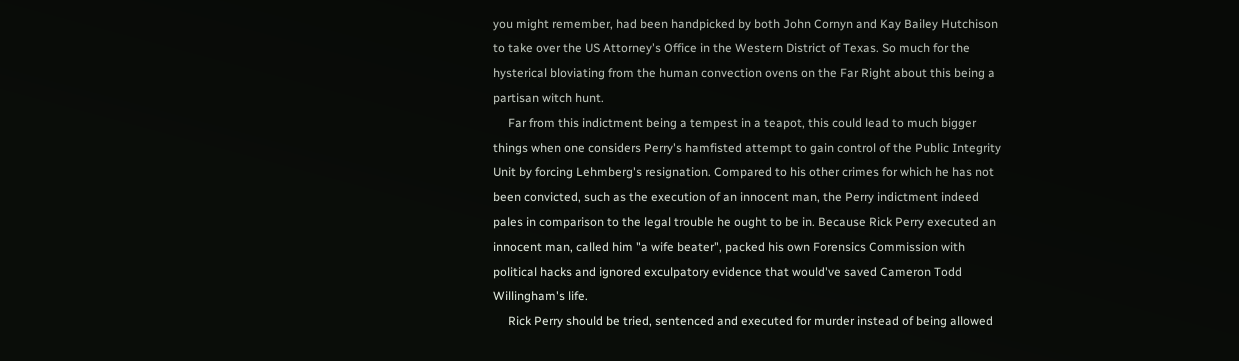you might remember, had been handpicked by both John Cornyn and Kay Bailey Hutchison to take over the US Attorney's Office in the Western District of Texas. So much for the hysterical bloviating from the human convection ovens on the Far Right about this being a partisan witch hunt.
     Far from this indictment being a tempest in a teapot, this could lead to much bigger things when one considers Perry's hamfisted attempt to gain control of the Public Integrity Unit by forcing Lehmberg's resignation. Compared to his other crimes for which he has not been convicted, such as the execution of an innocent man, the Perry indictment indeed pales in comparison to the legal trouble he ought to be in. Because Rick Perry executed an innocent man, called him "a wife beater", packed his own Forensics Commission with political hacks and ignored exculpatory evidence that would've saved Cameron Todd Willingham's life.
     Rick Perry should be tried, sentenced and executed for murder instead of being allowed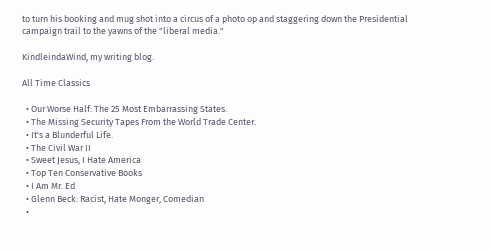to turn his booking and mug shot into a circus of a photo op and staggering down the Presidential campaign trail to the yawns of the "liberal media."

KindleindaWind, my writing blog.

All Time Classics

  • Our Worse Half: The 25 Most Embarrassing States.
  • The Missing Security Tapes From the World Trade Center.
  • It's a Blunderful Life.
  • The Civil War II
  • Sweet Jesus, I Hate America
  • Top Ten Conservative Books
  • I Am Mr. Ed
  • Glenn Beck: Racist, Hate Monger, Comedian
  •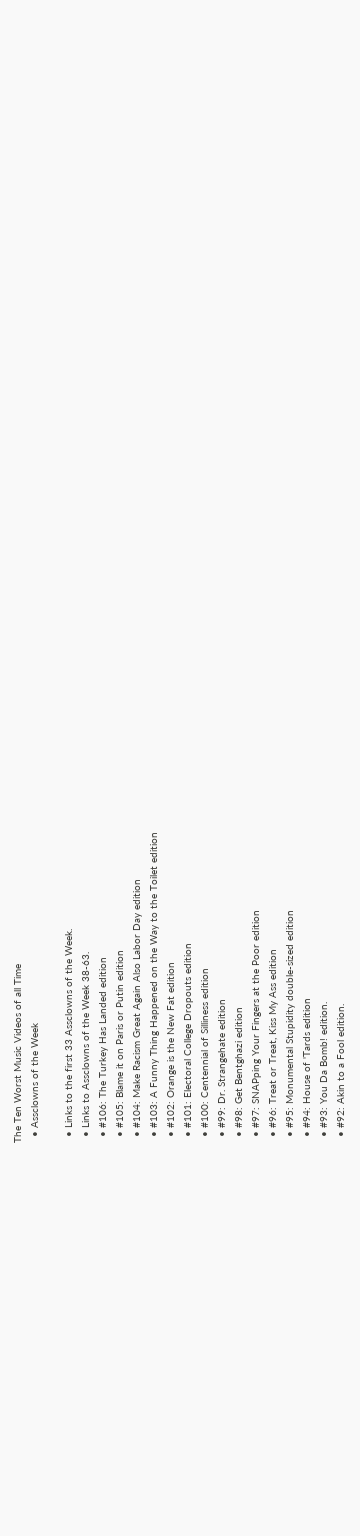The Ten Worst Music Videos of all Time
  • Assclowns of the Week

  • Links to the first 33 Assclowns of the Week.
  • Links to Assclowns of the Week 38-63.
  • #106: The Turkey Has Landed edition
  • #105: Blame it on Paris or Putin edition
  • #104: Make Racism Great Again Also Labor Day edition
  • #103: A Funny Thing Happened on the Way to the Toilet edition
  • #102: Orange is the New Fat edition
  • #101: Electoral College Dropouts edition
  • #100: Centennial of Silliness edition
  • #99: Dr. Strangehate edition
  • #98: Get Bentghazi edition
  • #97: SNAPping Your Fingers at the Poor edition
  • #96: Treat or Treat, Kiss My Ass edition
  • #95: Monumental Stupidity double-sized edition
  • #94: House of 'Tards edition
  • #93: You Da Bomb! edition.
  • #92: Akin to a Fool edition.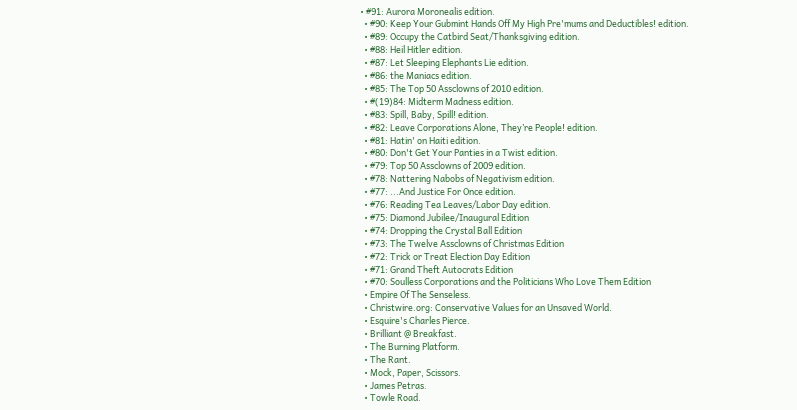• #91: Aurora Moronealis edition.
  • #90: Keep Your Gubmint Hands Off My High Pre'mums and Deductibles! edition.
  • #89: Occupy the Catbird Seat/Thanksgiving edition.
  • #88: Heil Hitler edition.
  • #87: Let Sleeping Elephants Lie edition.
  • #86: the Maniacs edition.
  • #85: The Top 50 Assclowns of 2010 edition.
  • #(19)84: Midterm Madness edition.
  • #83: Spill, Baby, Spill! edition.
  • #82: Leave Corporations Alone, They’re People! edition.
  • #81: Hatin' on Haiti edition.
  • #80: Don't Get Your Panties in a Twist edition.
  • #79: Top 50 Assclowns of 2009 edition.
  • #78: Nattering Nabobs of Negativism edition.
  • #77: ...And Justice For Once edition.
  • #76: Reading Tea Leaves/Labor Day edition.
  • #75: Diamond Jubilee/Inaugural Edition
  • #74: Dropping the Crystal Ball Edition
  • #73: The Twelve Assclowns of Christmas Edition
  • #72: Trick or Treat Election Day Edition
  • #71: Grand Theft Autocrats Edition
  • #70: Soulless Corporations and the Politicians Who Love Them Edition
  • Empire Of The Senseless.
  • Christwire.org: Conservative Values for an Unsaved World.
  • Esquire's Charles Pierce.
  • Brilliant @ Breakfast.
  • The Burning Platform.
  • The Rant.
  • Mock, Paper, Scissors.
  • James Petras.
  • Towle Road.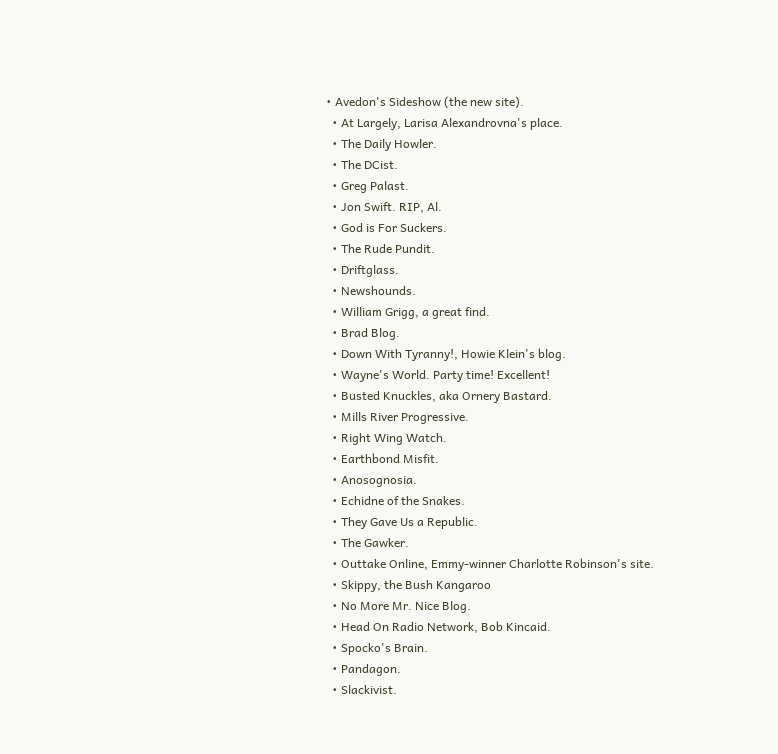• Avedon's Sideshow (the new site).
  • At Largely, Larisa Alexandrovna's place.
  • The Daily Howler.
  • The DCist.
  • Greg Palast.
  • Jon Swift. RIP, Al.
  • God is For Suckers.
  • The Rude Pundit.
  • Driftglass.
  • Newshounds.
  • William Grigg, a great find.
  • Brad Blog.
  • Down With Tyranny!, Howie Klein's blog.
  • Wayne's World. Party time! Excellent!
  • Busted Knuckles, aka Ornery Bastard.
  • Mills River Progressive.
  • Right Wing Watch.
  • Earthbond Misfit.
  • Anosognosia.
  • Echidne of the Snakes.
  • They Gave Us a Republic.
  • The Gawker.
  • Outtake Online, Emmy-winner Charlotte Robinson's site.
  • Skippy, the Bush Kangaroo
  • No More Mr. Nice Blog.
  • Head On Radio Network, Bob Kincaid.
  • Spocko's Brain.
  • Pandagon.
  • Slackivist.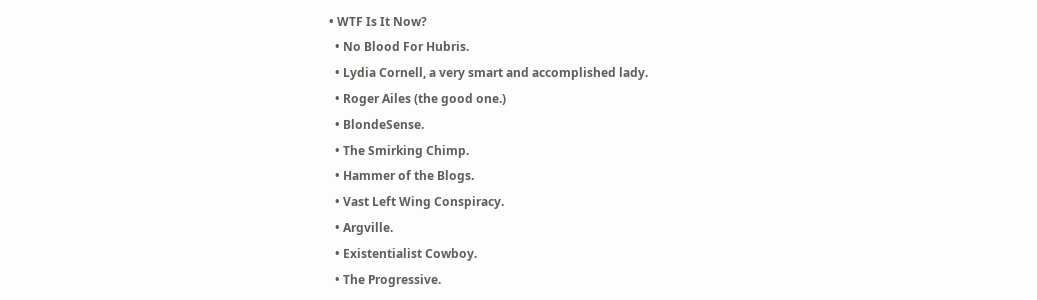• WTF Is It Now?
  • No Blood For Hubris.
  • Lydia Cornell, a very smart and accomplished lady.
  • Roger Ailes (the good one.)
  • BlondeSense.
  • The Smirking Chimp.
  • Hammer of the Blogs.
  • Vast Left Wing Conspiracy.
  • Argville.
  • Existentialist Cowboy.
  • The Progressive.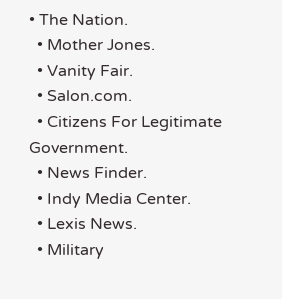• The Nation.
  • Mother Jones.
  • Vanity Fair.
  • Salon.com.
  • Citizens For Legitimate Government.
  • News Finder.
  • Indy Media Center.
  • Lexis News.
  • Military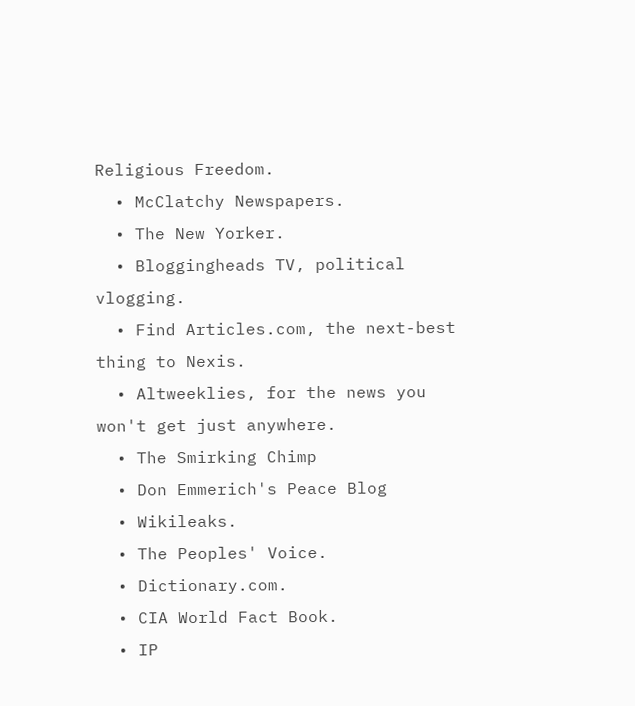Religious Freedom.
  • McClatchy Newspapers.
  • The New Yorker.
  • Bloggingheads TV, political vlogging.
  • Find Articles.com, the next-best thing to Nexis.
  • Altweeklies, for the news you won't get just anywhere.
  • The Smirking Chimp
  • Don Emmerich's Peace Blog
  • Wikileaks.
  • The Peoples' Voice.
  • Dictionary.com.
  • CIA World Fact Book.
  • IP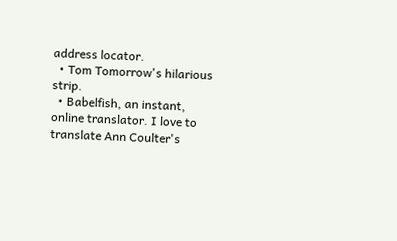address locator.
  • Tom Tomorrow's hilarious strip.
  • Babelfish, an instant, online translator. I love to translate Ann Coulter's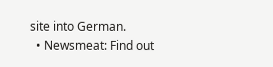site into German.
  • Newsmeat: Find out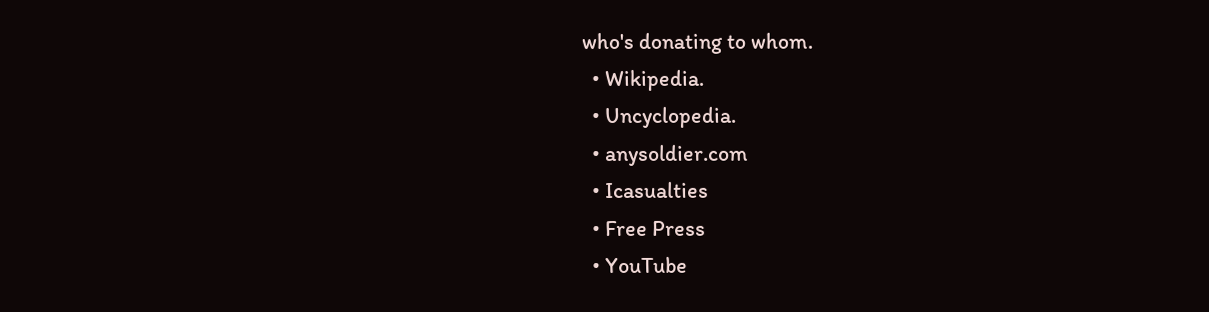who's donating to whom.
  • Wikipedia.
  • Uncyclopedia.
  • anysoldier.com
  • Icasualties
  • Free Press
  • YouTube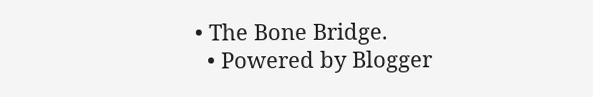• The Bone Bridge.
  • Powered by Blogger